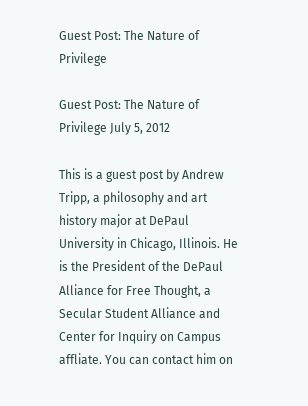Guest Post: The Nature of Privilege

Guest Post: The Nature of Privilege July 5, 2012

This is a guest post by Andrew Tripp, a philosophy and art history major at DePaul University in Chicago, Illinois. He is the President of the DePaul Alliance for Free Thought, a Secular Student Alliance and Center for Inquiry on Campus affliate. You can contact him on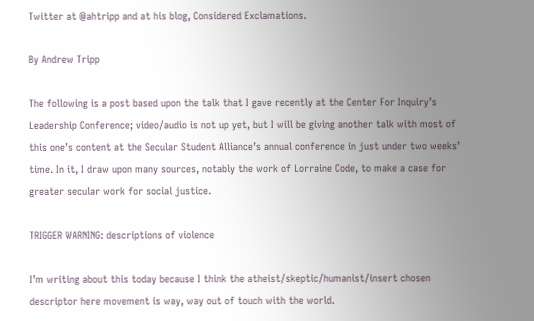Twitter at @ahtripp and at his blog, Considered Exclamations.

By Andrew Tripp

The following is a post based upon the talk that I gave recently at the Center For Inquiry’s Leadership Conference; video/audio is not up yet, but I will be giving another talk with most of this one’s content at the Secular Student Alliance’s annual conference in just under two weeks’ time. In it, I draw upon many sources, notably the work of Lorraine Code, to make a case for greater secular work for social justice.

TRIGGER WARNING: descriptions of violence

I’m writing about this today because I think the atheist/skeptic/humanist/insert chosen descriptor here movement is way, way out of touch with the world.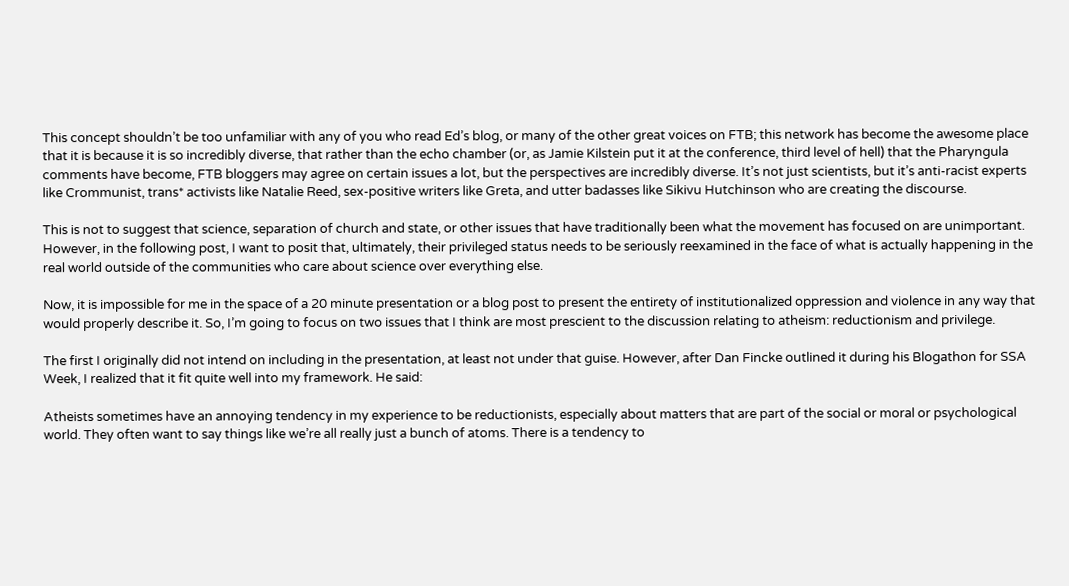This concept shouldn’t be too unfamiliar with any of you who read Ed’s blog, or many of the other great voices on FTB; this network has become the awesome place that it is because it is so incredibly diverse, that rather than the echo chamber (or, as Jamie Kilstein put it at the conference, third level of hell) that the Pharyngula comments have become, FTB bloggers may agree on certain issues a lot, but the perspectives are incredibly diverse. It’s not just scientists, but it’s anti-racist experts like Crommunist, trans* activists like Natalie Reed, sex-positive writers like Greta, and utter badasses like Sikivu Hutchinson who are creating the discourse.

This is not to suggest that science, separation of church and state, or other issues that have traditionally been what the movement has focused on are unimportant. However, in the following post, I want to posit that, ultimately, their privileged status needs to be seriously reexamined in the face of what is actually happening in the real world outside of the communities who care about science over everything else.

Now, it is impossible for me in the space of a 20 minute presentation or a blog post to present the entirety of institutionalized oppression and violence in any way that would properly describe it. So, I’m going to focus on two issues that I think are most prescient to the discussion relating to atheism: reductionism and privilege.

The first I originally did not intend on including in the presentation, at least not under that guise. However, after Dan Fincke outlined it during his Blogathon for SSA Week, I realized that it fit quite well into my framework. He said:

Atheists sometimes have an annoying tendency in my experience to be reductionists, especially about matters that are part of the social or moral or psychological world. They often want to say things like we’re all really just a bunch of atoms. There is a tendency to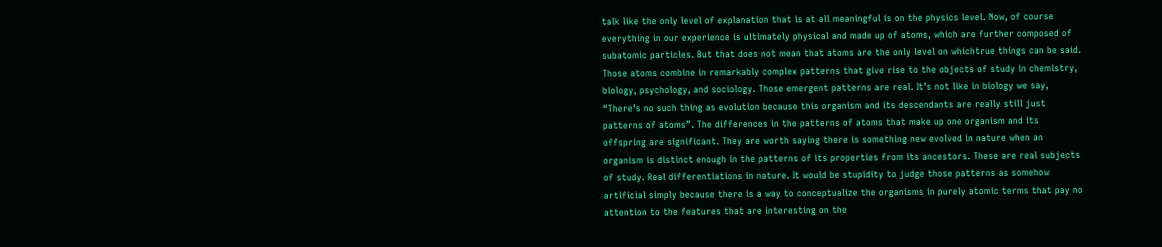talk like the only level of explanation that is at all meaningful is on the physics level. Now, of course everything in our experience is ultimately physical and made up of atoms, which are further composed of subatomic particles. But that does not mean that atoms are the only level on whichtrue things can be said. Those atoms combine in remarkably complex patterns that give rise to the objects of study in chemistry, biology, psychology, and sociology. Those emergent patterns are real. It’s not like in biology we say, “There’s no such thing as evolution because this organism and its descendants are really still just patterns of atoms”. The differences in the patterns of atoms that make up one organism and its offspring are significant. They are worth saying there is something new evolved in nature when an organism is distinct enough in the patterns of its properties from its ancestors. These are real subjects of study. Real differentiations in nature. It would be stupidity to judge those patterns as somehow artificial simply because there is a way to conceptualize the organisms in purely atomic terms that pay no attention to the features that are interesting on the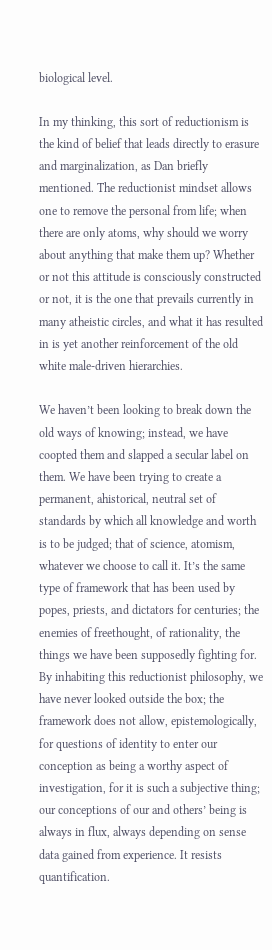biological level.

In my thinking, this sort of reductionism is the kind of belief that leads directly to erasure and marginalization, as Dan briefly mentioned. The reductionist mindset allows one to remove the personal from life; when there are only atoms, why should we worry about anything that make them up? Whether or not this attitude is consciously constructed or not, it is the one that prevails currently in many atheistic circles, and what it has resulted in is yet another reinforcement of the old white male-driven hierarchies.

We haven’t been looking to break down the old ways of knowing; instead, we have coopted them and slapped a secular label on them. We have been trying to create a permanent, ahistorical, neutral set of standards by which all knowledge and worth is to be judged; that of science, atomism, whatever we choose to call it. It’s the same type of framework that has been used by popes, priests, and dictators for centuries; the enemies of freethought, of rationality, the things we have been supposedly fighting for. By inhabiting this reductionist philosophy, we have never looked outside the box; the framework does not allow, epistemologically, for questions of identity to enter our conception as being a worthy aspect of investigation, for it is such a subjective thing; our conceptions of our and others’ being is always in flux, always depending on sense data gained from experience. It resists quantification.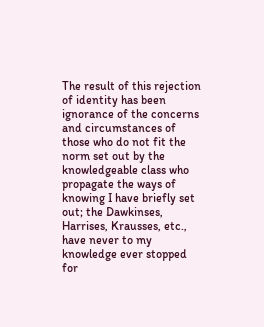The result of this rejection of identity has been ignorance of the concerns and circumstances of those who do not fit the norm set out by the knowledgeable class who propagate the ways of knowing I have briefly set out; the Dawkinses, Harrises, Krausses, etc., have never to my knowledge ever stopped for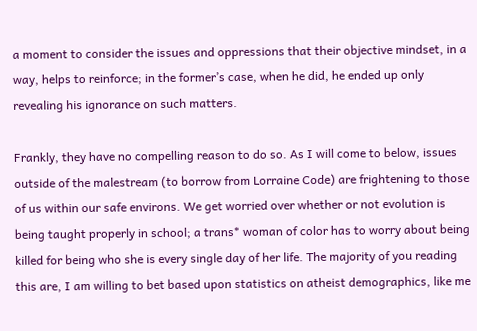a moment to consider the issues and oppressions that their objective mindset, in a way, helps to reinforce; in the former’s case, when he did, he ended up only revealing his ignorance on such matters.

Frankly, they have no compelling reason to do so. As I will come to below, issues outside of the malestream (to borrow from Lorraine Code) are frightening to those of us within our safe environs. We get worried over whether or not evolution is being taught properly in school; a trans* woman of color has to worry about being killed for being who she is every single day of her life. The majority of you reading this are, I am willing to bet based upon statistics on atheist demographics, like me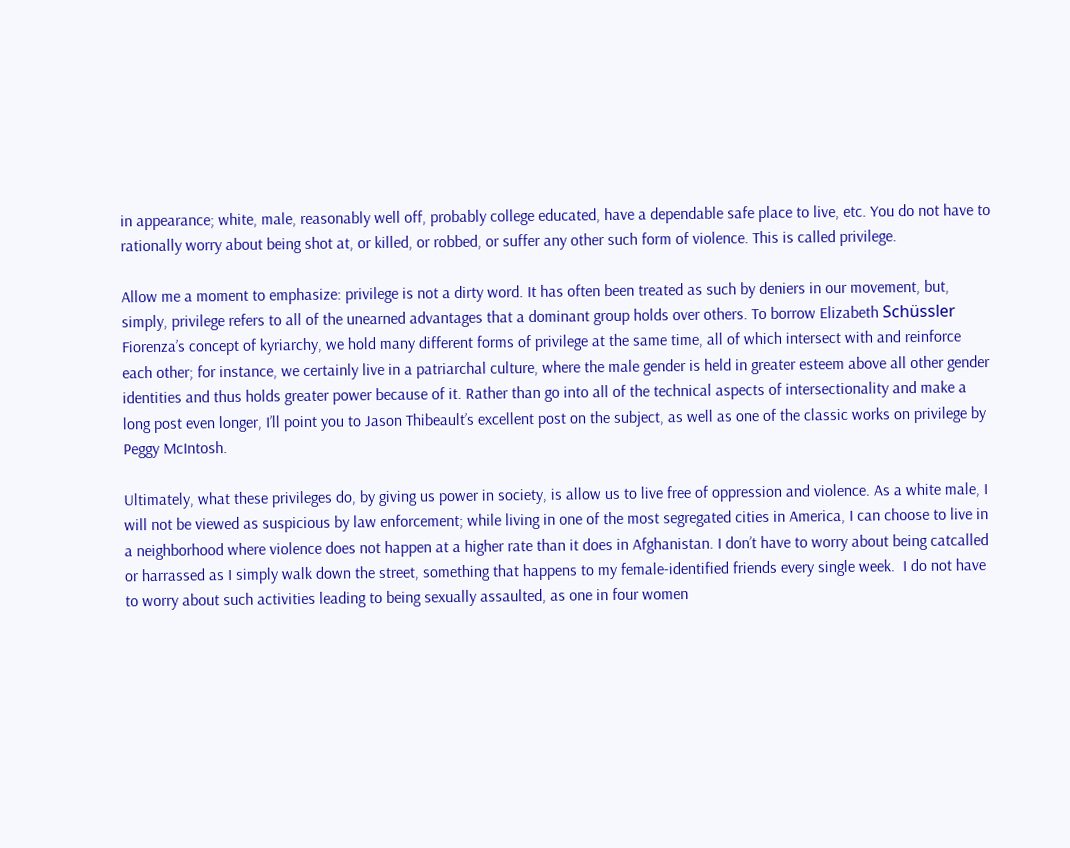in appearance; white, male, reasonably well off, probably college educated, have a dependable safe place to live, etc. You do not have to rationally worry about being shot at, or killed, or robbed, or suffer any other such form of violence. This is called privilege.

Allow me a moment to emphasize: privilege is not a dirty word. It has often been treated as such by deniers in our movement, but, simply, privilege refers to all of the unearned advantages that a dominant group holds over others. To borrow Elizabeth Schüssler Fiorenza’s concept of kyriarchy, we hold many different forms of privilege at the same time, all of which intersect with and reinforce each other; for instance, we certainly live in a patriarchal culture, where the male gender is held in greater esteem above all other gender identities and thus holds greater power because of it. Rather than go into all of the technical aspects of intersectionality and make a long post even longer, I’ll point you to Jason Thibeault’s excellent post on the subject, as well as one of the classic works on privilege by Peggy McIntosh.

Ultimately, what these privileges do, by giving us power in society, is allow us to live free of oppression and violence. As a white male, I will not be viewed as suspicious by law enforcement; while living in one of the most segregated cities in America, I can choose to live in a neighborhood where violence does not happen at a higher rate than it does in Afghanistan. I don’t have to worry about being catcalled or harrassed as I simply walk down the street, something that happens to my female-identified friends every single week.  I do not have to worry about such activities leading to being sexually assaulted, as one in four women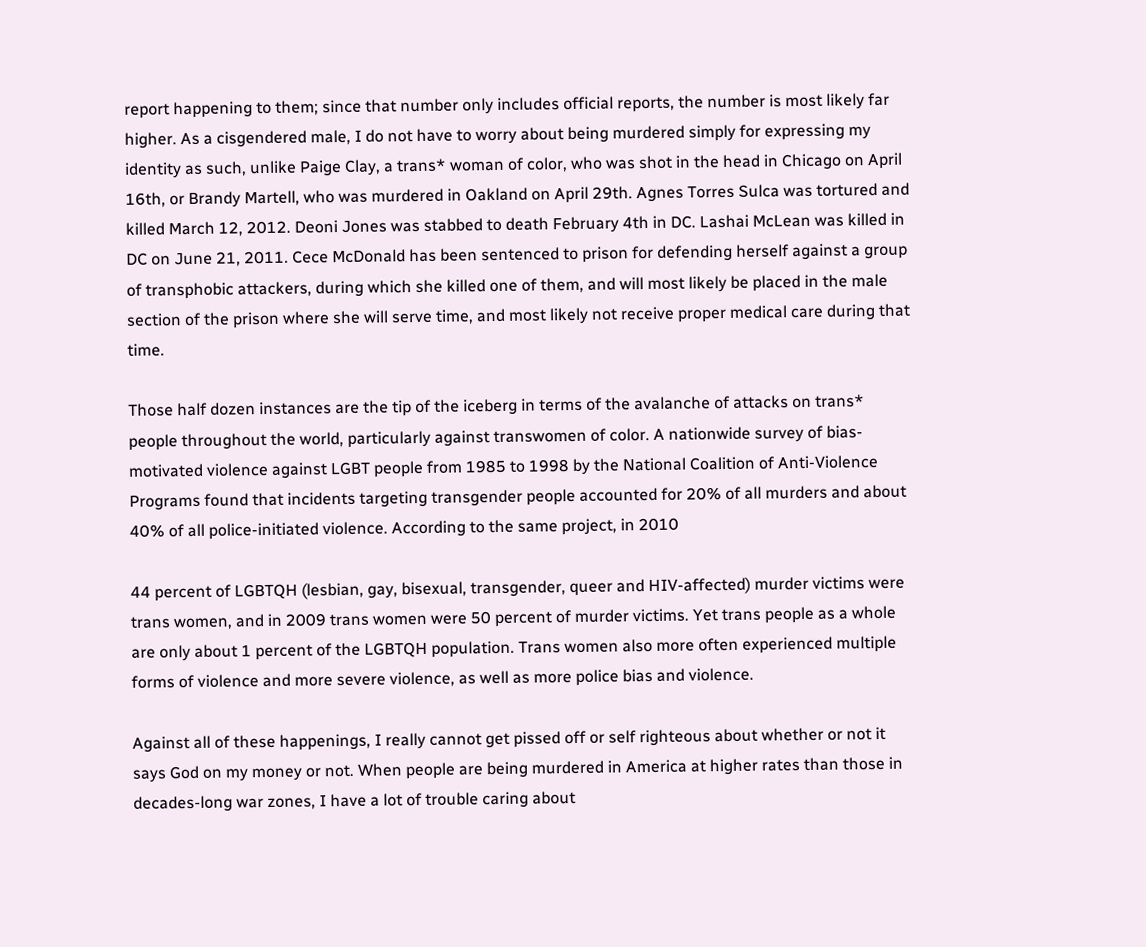report happening to them; since that number only includes official reports, the number is most likely far higher. As a cisgendered male, I do not have to worry about being murdered simply for expressing my identity as such, unlike Paige Clay, a trans* woman of color, who was shot in the head in Chicago on April 16th, or Brandy Martell, who was murdered in Oakland on April 29th. Agnes Torres Sulca was tortured and killed March 12, 2012. Deoni Jones was stabbed to death February 4th in DC. Lashai McLean was killed in DC on June 21, 2011. Cece McDonald has been sentenced to prison for defending herself against a group of transphobic attackers, during which she killed one of them, and will most likely be placed in the male section of the prison where she will serve time, and most likely not receive proper medical care during that time.

Those half dozen instances are the tip of the iceberg in terms of the avalanche of attacks on trans* people throughout the world, particularly against transwomen of color. A nationwide survey of bias-motivated violence against LGBT people from 1985 to 1998 by the National Coalition of Anti-Violence Programs found that incidents targeting transgender people accounted for 20% of all murders and about 40% of all police-initiated violence. According to the same project, in 2010

44 percent of LGBTQH (lesbian, gay, bisexual, transgender, queer and HIV-affected) murder victims were trans women, and in 2009 trans women were 50 percent of murder victims. Yet trans people as a whole are only about 1 percent of the LGBTQH population. Trans women also more often experienced multiple forms of violence and more severe violence, as well as more police bias and violence.

Against all of these happenings, I really cannot get pissed off or self righteous about whether or not it says God on my money or not. When people are being murdered in America at higher rates than those in decades-long war zones, I have a lot of trouble caring about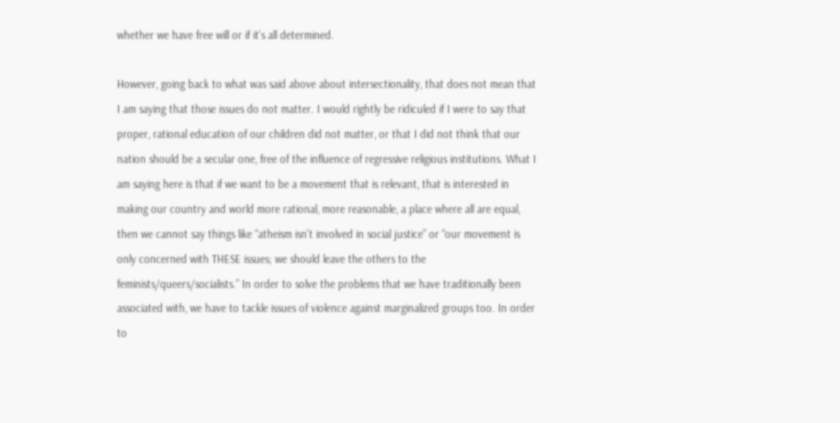whether we have free will or if it’s all determined.

However, going back to what was said above about intersectionality, that does not mean that I am saying that those issues do not matter. I would rightly be ridiculed if I were to say that proper, rational education of our children did not matter, or that I did not think that our nation should be a secular one, free of the influence of regressive religious institutions. What I am saying here is that if we want to be a movement that is relevant, that is interested in making our country and world more rational, more reasonable, a place where all are equal, then we cannot say things like “atheism isn’t involved in social justice” or “our movement is only concerned with THESE issues; we should leave the others to the feminists/queers/socialists.” In order to solve the problems that we have traditionally been associated with, we have to tackle issues of violence against marginalized groups too. In order to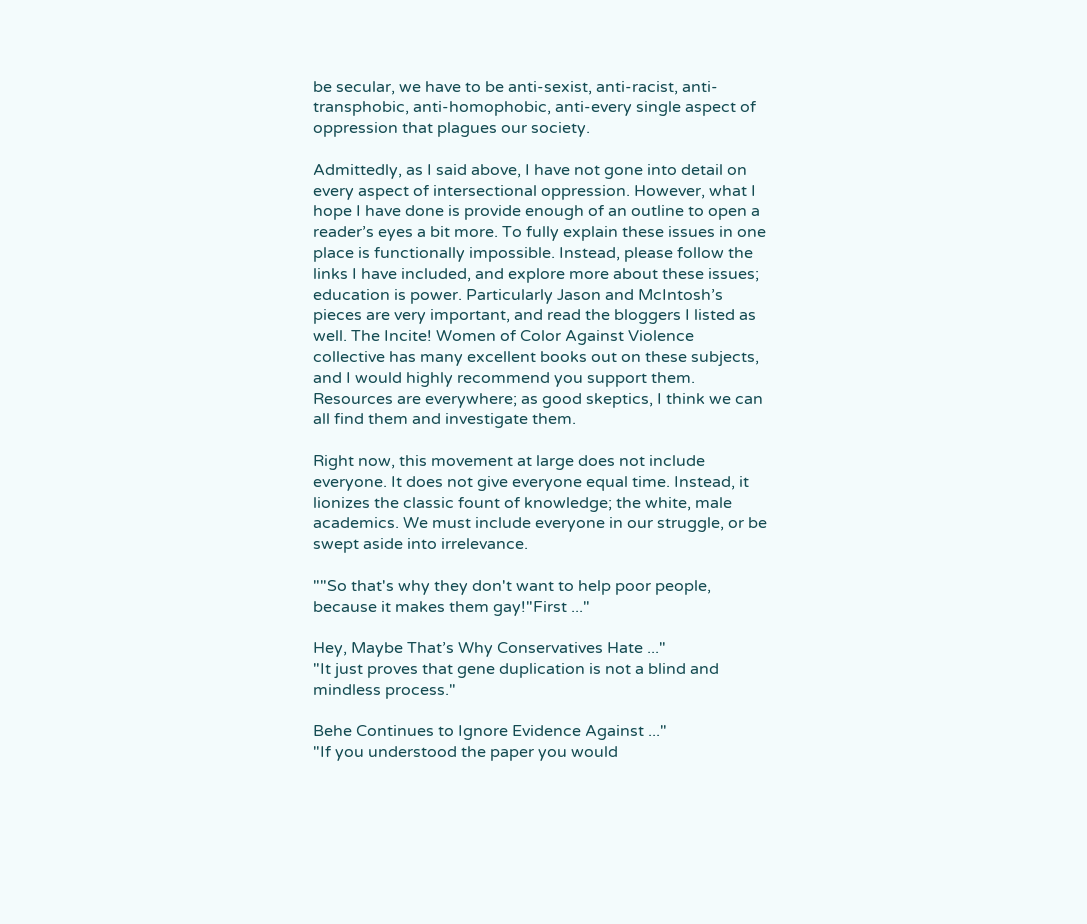be secular, we have to be anti-sexist, anti-racist, anti-transphobic, anti-homophobic, anti-every single aspect of oppression that plagues our society.

Admittedly, as I said above, I have not gone into detail on every aspect of intersectional oppression. However, what I hope I have done is provide enough of an outline to open a reader’s eyes a bit more. To fully explain these issues in one place is functionally impossible. Instead, please follow the links I have included, and explore more about these issues; education is power. Particularly Jason and McIntosh’s pieces are very important, and read the bloggers I listed as well. The Incite! Women of Color Against Violence collective has many excellent books out on these subjects, and I would highly recommend you support them. Resources are everywhere; as good skeptics, I think we can all find them and investigate them.

Right now, this movement at large does not include everyone. It does not give everyone equal time. Instead, it lionizes the classic fount of knowledge; the white, male academics. We must include everyone in our struggle, or be swept aside into irrelevance.

""So that's why they don't want to help poor people, because it makes them gay!"First ..."

Hey, Maybe That’s Why Conservatives Hate ..."
"It just proves that gene duplication is not a blind and mindless process."

Behe Continues to Ignore Evidence Against ..."
"If you understood the paper you would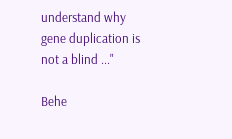understand why gene duplication is not a blind ..."

Behe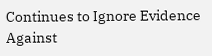Continues to Ignore Evidence Against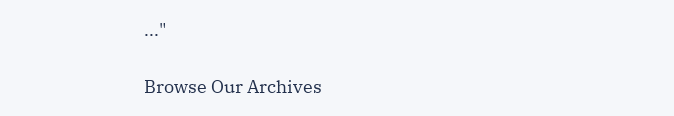..."

Browse Our Archives